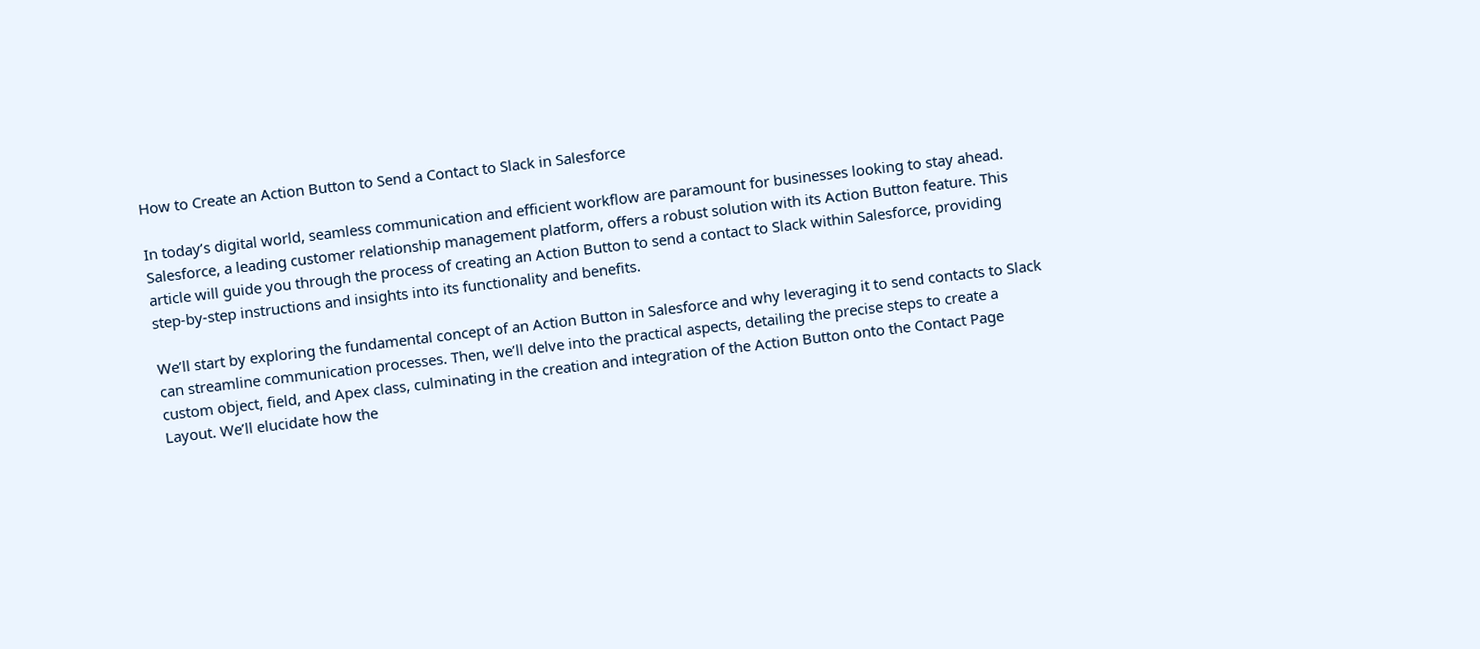How to Create an Action Button to Send a Contact to Slack in Salesforce

In today’s digital world, seamless communication and efficient workflow are paramount for businesses looking to stay ahead. Salesforce, a leading customer relationship management platform, offers a robust solution with its Action Button feature. This article will guide you through the process of creating an Action Button to send a contact to Slack within Salesforce, providing step-by-step instructions and insights into its functionality and benefits.

We’ll start by exploring the fundamental concept of an Action Button in Salesforce and why leveraging it to send contacts to Slack can streamline communication processes. Then, we’ll delve into the practical aspects, detailing the precise steps to create a custom object, field, and Apex class, culminating in the creation and integration of the Action Button onto the Contact Page Layout. We’ll elucidate how the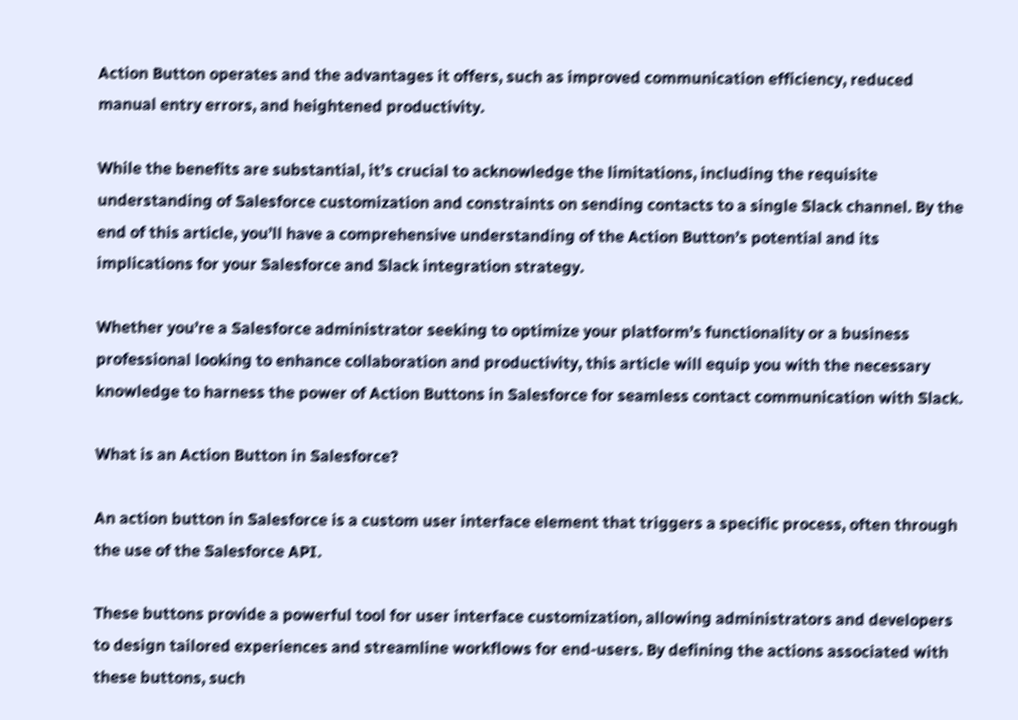Action Button operates and the advantages it offers, such as improved communication efficiency, reduced manual entry errors, and heightened productivity.

While the benefits are substantial, it’s crucial to acknowledge the limitations, including the requisite understanding of Salesforce customization and constraints on sending contacts to a single Slack channel. By the end of this article, you’ll have a comprehensive understanding of the Action Button’s potential and its implications for your Salesforce and Slack integration strategy.

Whether you’re a Salesforce administrator seeking to optimize your platform’s functionality or a business professional looking to enhance collaboration and productivity, this article will equip you with the necessary knowledge to harness the power of Action Buttons in Salesforce for seamless contact communication with Slack.

What is an Action Button in Salesforce?

An action button in Salesforce is a custom user interface element that triggers a specific process, often through the use of the Salesforce API.

These buttons provide a powerful tool for user interface customization, allowing administrators and developers to design tailored experiences and streamline workflows for end-users. By defining the actions associated with these buttons, such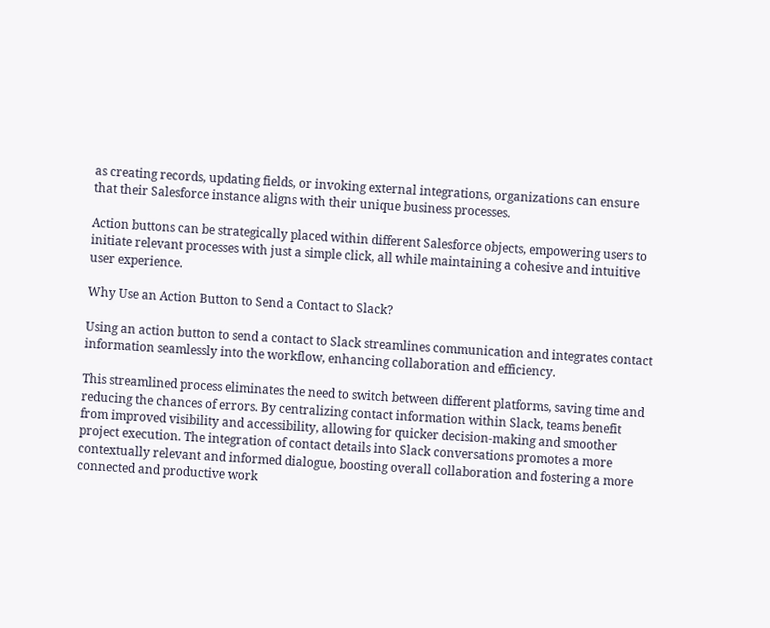as creating records, updating fields, or invoking external integrations, organizations can ensure that their Salesforce instance aligns with their unique business processes.

Action buttons can be strategically placed within different Salesforce objects, empowering users to initiate relevant processes with just a simple click, all while maintaining a cohesive and intuitive user experience.

Why Use an Action Button to Send a Contact to Slack?

Using an action button to send a contact to Slack streamlines communication and integrates contact information seamlessly into the workflow, enhancing collaboration and efficiency.

This streamlined process eliminates the need to switch between different platforms, saving time and reducing the chances of errors. By centralizing contact information within Slack, teams benefit from improved visibility and accessibility, allowing for quicker decision-making and smoother project execution. The integration of contact details into Slack conversations promotes a more contextually relevant and informed dialogue, boosting overall collaboration and fostering a more connected and productive work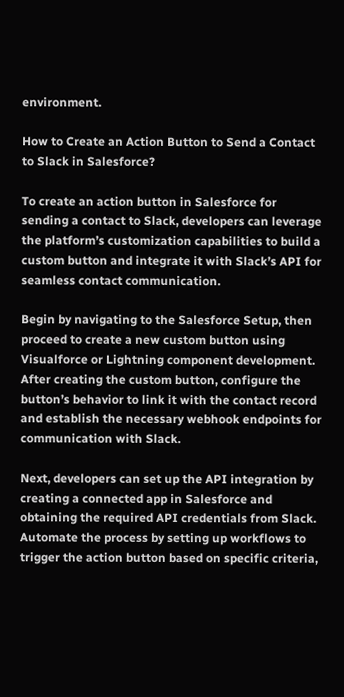environment.

How to Create an Action Button to Send a Contact to Slack in Salesforce?

To create an action button in Salesforce for sending a contact to Slack, developers can leverage the platform’s customization capabilities to build a custom button and integrate it with Slack’s API for seamless contact communication.

Begin by navigating to the Salesforce Setup, then proceed to create a new custom button using Visualforce or Lightning component development. After creating the custom button, configure the button’s behavior to link it with the contact record and establish the necessary webhook endpoints for communication with Slack.

Next, developers can set up the API integration by creating a connected app in Salesforce and obtaining the required API credentials from Slack. Automate the process by setting up workflows to trigger the action button based on specific criteria,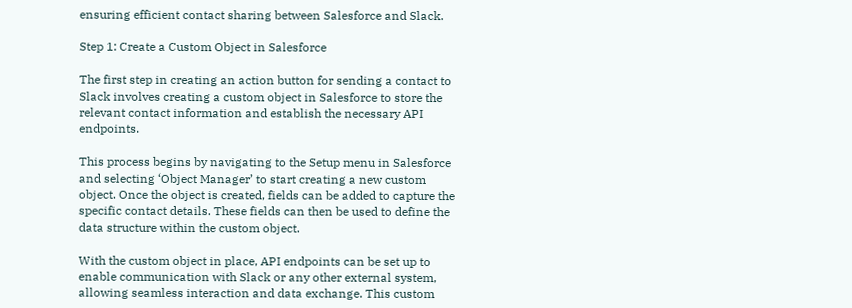ensuring efficient contact sharing between Salesforce and Slack.

Step 1: Create a Custom Object in Salesforce

The first step in creating an action button for sending a contact to Slack involves creating a custom object in Salesforce to store the relevant contact information and establish the necessary API endpoints.

This process begins by navigating to the Setup menu in Salesforce and selecting ‘Object Manager’ to start creating a new custom object. Once the object is created, fields can be added to capture the specific contact details. These fields can then be used to define the data structure within the custom object.

With the custom object in place, API endpoints can be set up to enable communication with Slack or any other external system, allowing seamless interaction and data exchange. This custom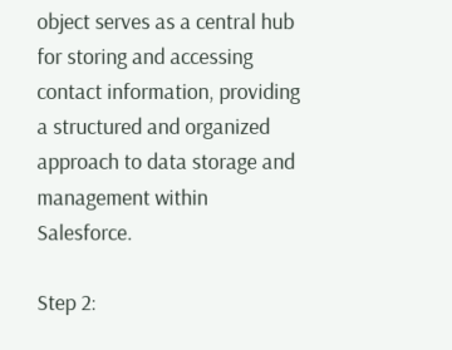object serves as a central hub for storing and accessing contact information, providing a structured and organized approach to data storage and management within Salesforce.

Step 2: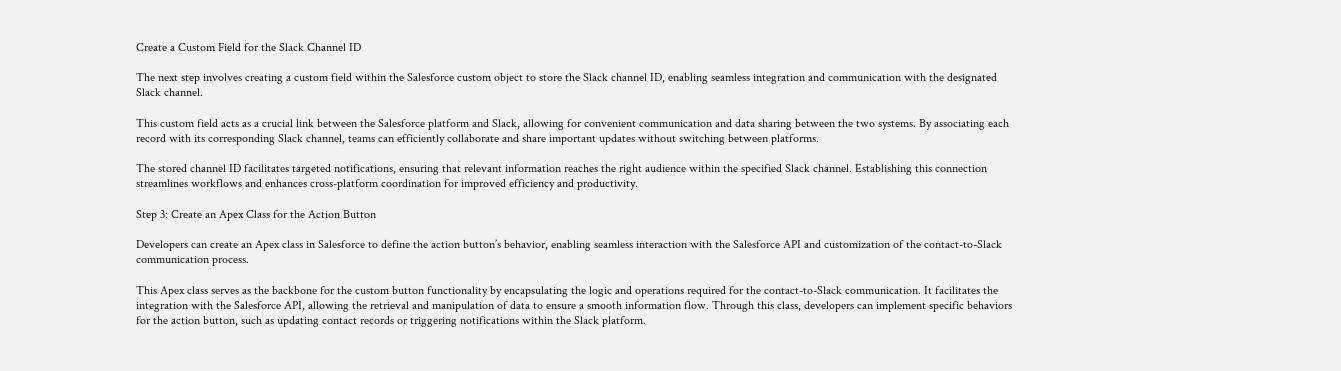Create a Custom Field for the Slack Channel ID

The next step involves creating a custom field within the Salesforce custom object to store the Slack channel ID, enabling seamless integration and communication with the designated Slack channel.

This custom field acts as a crucial link between the Salesforce platform and Slack, allowing for convenient communication and data sharing between the two systems. By associating each record with its corresponding Slack channel, teams can efficiently collaborate and share important updates without switching between platforms.

The stored channel ID facilitates targeted notifications, ensuring that relevant information reaches the right audience within the specified Slack channel. Establishing this connection streamlines workflows and enhances cross-platform coordination for improved efficiency and productivity.

Step 3: Create an Apex Class for the Action Button

Developers can create an Apex class in Salesforce to define the action button’s behavior, enabling seamless interaction with the Salesforce API and customization of the contact-to-Slack communication process.

This Apex class serves as the backbone for the custom button functionality by encapsulating the logic and operations required for the contact-to-Slack communication. It facilitates the integration with the Salesforce API, allowing the retrieval and manipulation of data to ensure a smooth information flow. Through this class, developers can implement specific behaviors for the action button, such as updating contact records or triggering notifications within the Slack platform.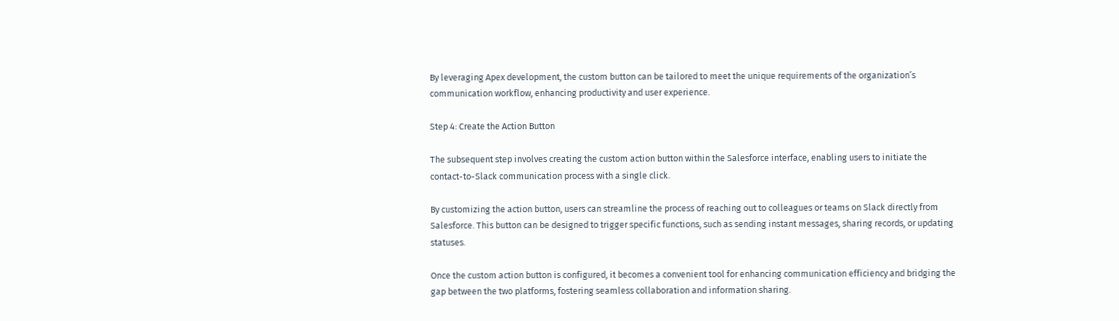By leveraging Apex development, the custom button can be tailored to meet the unique requirements of the organization’s communication workflow, enhancing productivity and user experience.

Step 4: Create the Action Button

The subsequent step involves creating the custom action button within the Salesforce interface, enabling users to initiate the contact-to-Slack communication process with a single click.

By customizing the action button, users can streamline the process of reaching out to colleagues or teams on Slack directly from Salesforce. This button can be designed to trigger specific functions, such as sending instant messages, sharing records, or updating statuses.

Once the custom action button is configured, it becomes a convenient tool for enhancing communication efficiency and bridging the gap between the two platforms, fostering seamless collaboration and information sharing.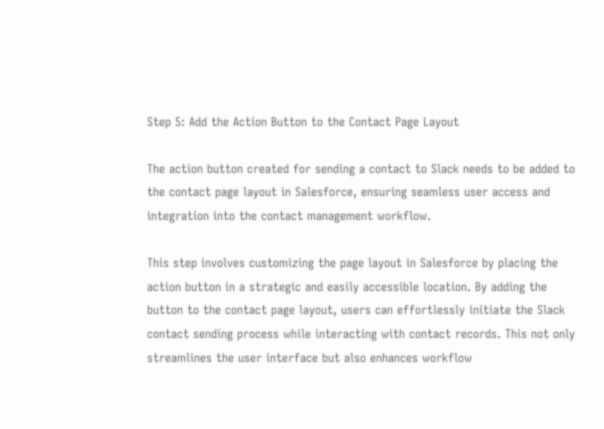Step 5: Add the Action Button to the Contact Page Layout

The action button created for sending a contact to Slack needs to be added to the contact page layout in Salesforce, ensuring seamless user access and integration into the contact management workflow.

This step involves customizing the page layout in Salesforce by placing the action button in a strategic and easily accessible location. By adding the button to the contact page layout, users can effortlessly initiate the Slack contact sending process while interacting with contact records. This not only streamlines the user interface but also enhances workflow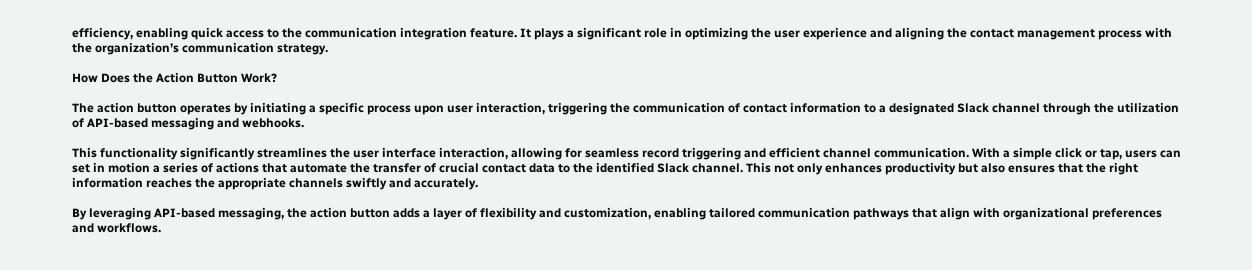efficiency, enabling quick access to the communication integration feature. It plays a significant role in optimizing the user experience and aligning the contact management process with the organization’s communication strategy.

How Does the Action Button Work?

The action button operates by initiating a specific process upon user interaction, triggering the communication of contact information to a designated Slack channel through the utilization of API-based messaging and webhooks.

This functionality significantly streamlines the user interface interaction, allowing for seamless record triggering and efficient channel communication. With a simple click or tap, users can set in motion a series of actions that automate the transfer of crucial contact data to the identified Slack channel. This not only enhances productivity but also ensures that the right information reaches the appropriate channels swiftly and accurately.

By leveraging API-based messaging, the action button adds a layer of flexibility and customization, enabling tailored communication pathways that align with organizational preferences and workflows.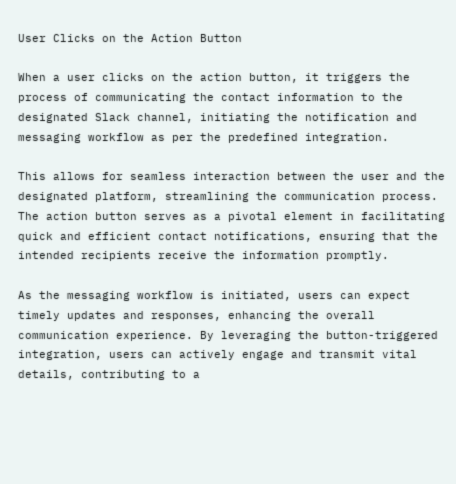User Clicks on the Action Button

When a user clicks on the action button, it triggers the process of communicating the contact information to the designated Slack channel, initiating the notification and messaging workflow as per the predefined integration.

This allows for seamless interaction between the user and the designated platform, streamlining the communication process. The action button serves as a pivotal element in facilitating quick and efficient contact notifications, ensuring that the intended recipients receive the information promptly.

As the messaging workflow is initiated, users can expect timely updates and responses, enhancing the overall communication experience. By leveraging the button-triggered integration, users can actively engage and transmit vital details, contributing to a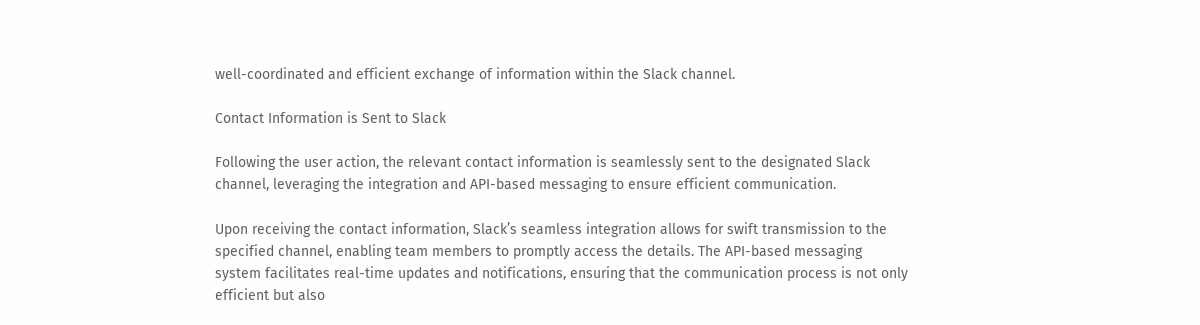well-coordinated and efficient exchange of information within the Slack channel.

Contact Information is Sent to Slack

Following the user action, the relevant contact information is seamlessly sent to the designated Slack channel, leveraging the integration and API-based messaging to ensure efficient communication.

Upon receiving the contact information, Slack’s seamless integration allows for swift transmission to the specified channel, enabling team members to promptly access the details. The API-based messaging system facilitates real-time updates and notifications, ensuring that the communication process is not only efficient but also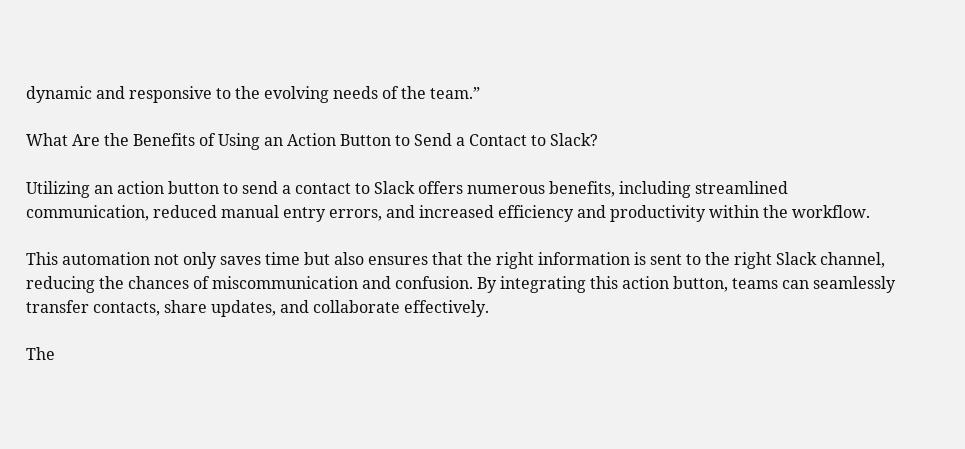dynamic and responsive to the evolving needs of the team.”

What Are the Benefits of Using an Action Button to Send a Contact to Slack?

Utilizing an action button to send a contact to Slack offers numerous benefits, including streamlined communication, reduced manual entry errors, and increased efficiency and productivity within the workflow.

This automation not only saves time but also ensures that the right information is sent to the right Slack channel, reducing the chances of miscommunication and confusion. By integrating this action button, teams can seamlessly transfer contacts, share updates, and collaborate effectively.

The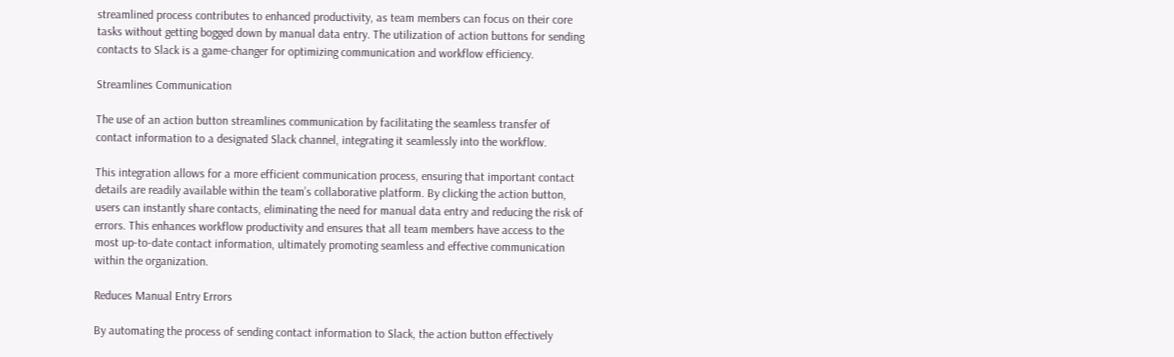streamlined process contributes to enhanced productivity, as team members can focus on their core tasks without getting bogged down by manual data entry. The utilization of action buttons for sending contacts to Slack is a game-changer for optimizing communication and workflow efficiency.

Streamlines Communication

The use of an action button streamlines communication by facilitating the seamless transfer of contact information to a designated Slack channel, integrating it seamlessly into the workflow.

This integration allows for a more efficient communication process, ensuring that important contact details are readily available within the team’s collaborative platform. By clicking the action button, users can instantly share contacts, eliminating the need for manual data entry and reducing the risk of errors. This enhances workflow productivity and ensures that all team members have access to the most up-to-date contact information, ultimately promoting seamless and effective communication within the organization.

Reduces Manual Entry Errors

By automating the process of sending contact information to Slack, the action button effectively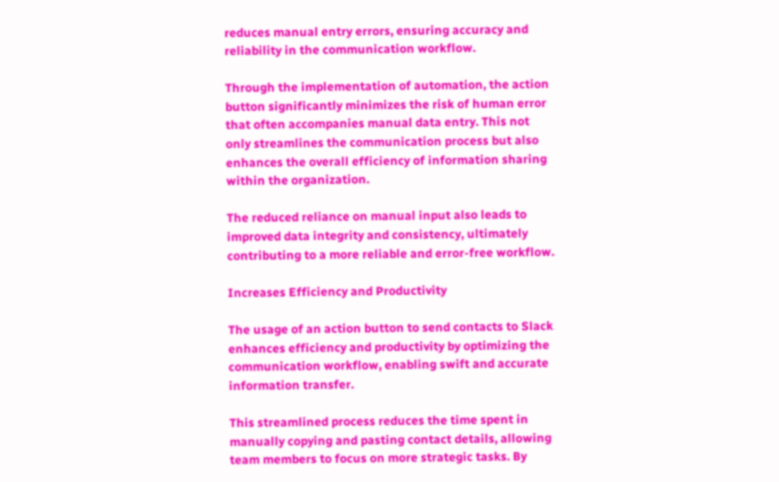reduces manual entry errors, ensuring accuracy and reliability in the communication workflow.

Through the implementation of automation, the action button significantly minimizes the risk of human error that often accompanies manual data entry. This not only streamlines the communication process but also enhances the overall efficiency of information sharing within the organization.

The reduced reliance on manual input also leads to improved data integrity and consistency, ultimately contributing to a more reliable and error-free workflow.

Increases Efficiency and Productivity

The usage of an action button to send contacts to Slack enhances efficiency and productivity by optimizing the communication workflow, enabling swift and accurate information transfer.

This streamlined process reduces the time spent in manually copying and pasting contact details, allowing team members to focus on more strategic tasks. By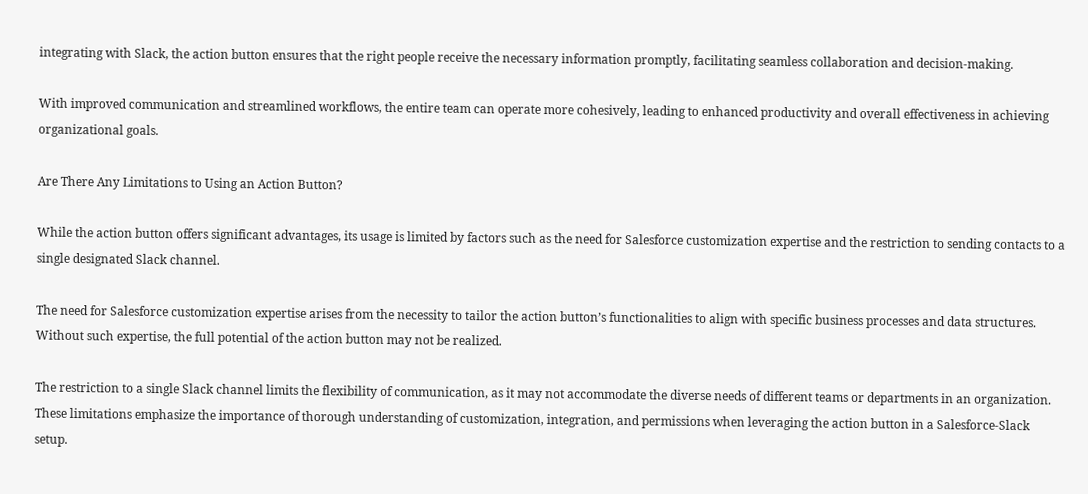integrating with Slack, the action button ensures that the right people receive the necessary information promptly, facilitating seamless collaboration and decision-making.

With improved communication and streamlined workflows, the entire team can operate more cohesively, leading to enhanced productivity and overall effectiveness in achieving organizational goals.

Are There Any Limitations to Using an Action Button?

While the action button offers significant advantages, its usage is limited by factors such as the need for Salesforce customization expertise and the restriction to sending contacts to a single designated Slack channel.

The need for Salesforce customization expertise arises from the necessity to tailor the action button’s functionalities to align with specific business processes and data structures. Without such expertise, the full potential of the action button may not be realized.

The restriction to a single Slack channel limits the flexibility of communication, as it may not accommodate the diverse needs of different teams or departments in an organization. These limitations emphasize the importance of thorough understanding of customization, integration, and permissions when leveraging the action button in a Salesforce-Slack setup.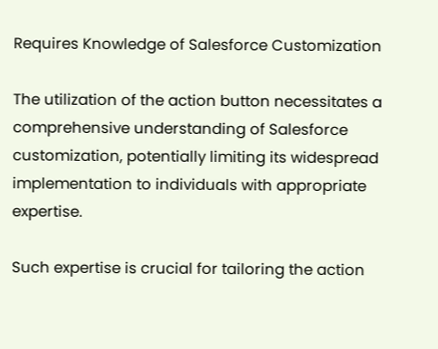Requires Knowledge of Salesforce Customization

The utilization of the action button necessitates a comprehensive understanding of Salesforce customization, potentially limiting its widespread implementation to individuals with appropriate expertise.

Such expertise is crucial for tailoring the action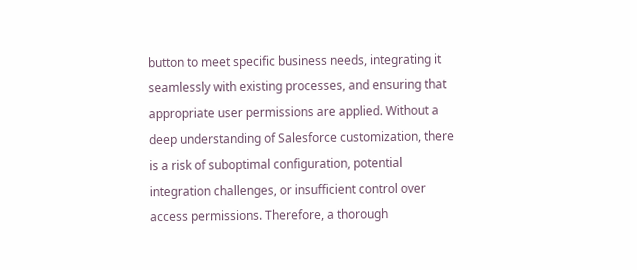button to meet specific business needs, integrating it seamlessly with existing processes, and ensuring that appropriate user permissions are applied. Without a deep understanding of Salesforce customization, there is a risk of suboptimal configuration, potential integration challenges, or insufficient control over access permissions. Therefore, a thorough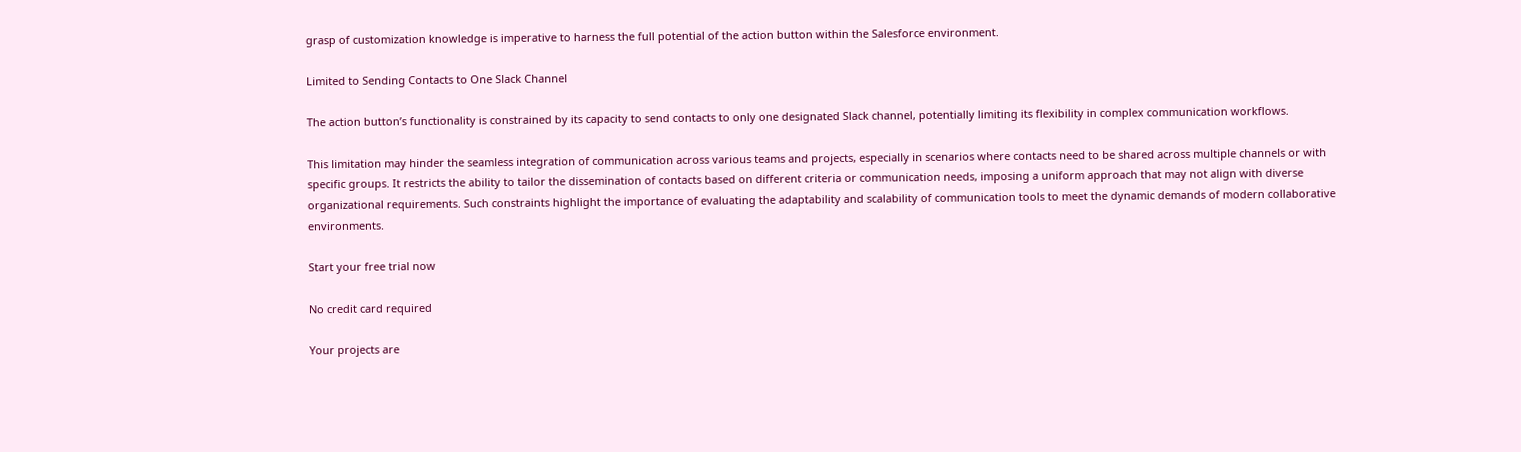grasp of customization knowledge is imperative to harness the full potential of the action button within the Salesforce environment.

Limited to Sending Contacts to One Slack Channel

The action button’s functionality is constrained by its capacity to send contacts to only one designated Slack channel, potentially limiting its flexibility in complex communication workflows.

This limitation may hinder the seamless integration of communication across various teams and projects, especially in scenarios where contacts need to be shared across multiple channels or with specific groups. It restricts the ability to tailor the dissemination of contacts based on different criteria or communication needs, imposing a uniform approach that may not align with diverse organizational requirements. Such constraints highlight the importance of evaluating the adaptability and scalability of communication tools to meet the dynamic demands of modern collaborative environments.

Start your free trial now

No credit card required

Your projects are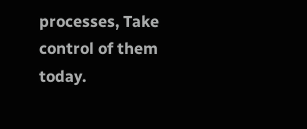processes, Take control of them today.